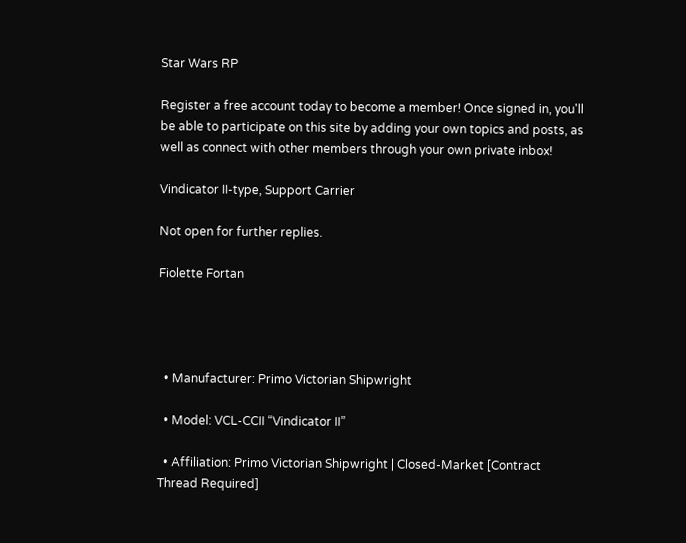Star Wars RP

Register a free account today to become a member! Once signed in, you'll be able to participate on this site by adding your own topics and posts, as well as connect with other members through your own private inbox!

Vindicator II-type, Support Carrier

Not open for further replies.

Fiolette Fortan




  • Manufacturer: Primo Victorian Shipwright

  • Model: VCL-CCII “Vindicator II”

  • Affiliation: Primo Victorian Shipwright | Closed-Market [Contract Thread Required]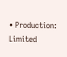• Production: Limited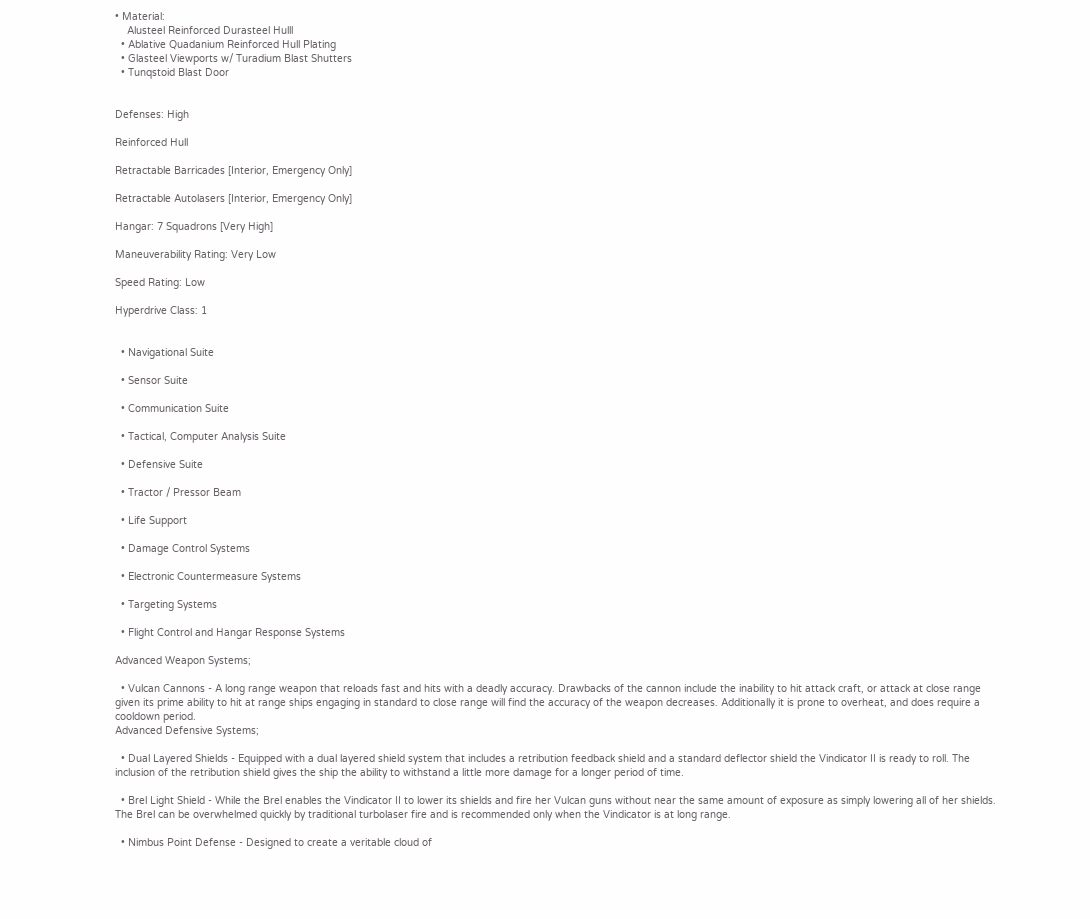• Material:
    Alusteel Reinforced Durasteel Hulll
  • Ablative Quadanium Reinforced Hull Plating
  • Glasteel Viewports w/ Turadium Blast Shutters
  • Tunqstoid Blast Door


Defenses: High

Reinforced Hull

Retractable Barricades [Interior, Emergency Only]

Retractable Autolasers [Interior, Emergency Only]

Hangar: 7 Squadrons [Very High]

Maneuverability Rating: Very Low

Speed Rating: Low

Hyperdrive Class: 1


  • Navigational Suite

  • Sensor Suite

  • Communication Suite

  • Tactical, Computer Analysis Suite

  • Defensive Suite

  • Tractor / Pressor Beam

  • Life Support

  • Damage Control Systems

  • Electronic Countermeasure Systems

  • Targeting Systems

  • Flight Control and Hangar Response Systems

Advanced Weapon Systems;

  • Vulcan Cannons - A long range weapon that reloads fast and hits with a deadly accuracy. Drawbacks of the cannon include the inability to hit attack craft, or attack at close range given its prime ability to hit at range ships engaging in standard to close range will find the accuracy of the weapon decreases. Additionally it is prone to overheat, and does require a cooldown period.
Advanced Defensive Systems;

  • Dual Layered Shields - Equipped with a dual layered shield system that includes a retribution feedback shield and a standard deflector shield the Vindicator II is ready to roll. The inclusion of the retribution shield gives the ship the ability to withstand a little more damage for a longer period of time.

  • Brel Light Shield - While the Brel enables the Vindicator II to lower its shields and fire her Vulcan guns without near the same amount of exposure as simply lowering all of her shields. The Brel can be overwhelmed quickly by traditional turbolaser fire and is recommended only when the Vindicator is at long range.

  • Nimbus Point Defense - Designed to create a veritable cloud of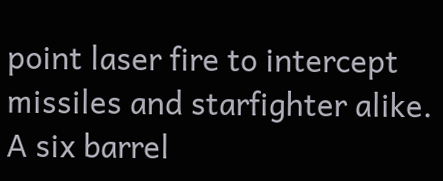point laser fire to intercept missiles and starfighter alike. A six barrel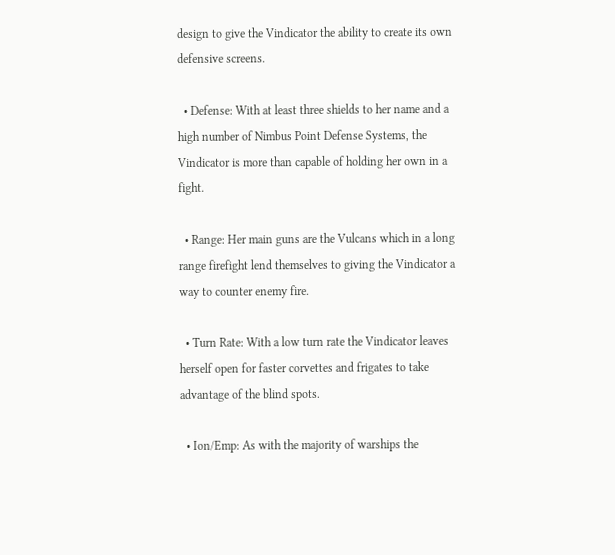design to give the Vindicator the ability to create its own defensive screens.

  • Defense: With at least three shields to her name and a high number of Nimbus Point Defense Systems, the Vindicator is more than capable of holding her own in a fight.

  • Range: Her main guns are the Vulcans which in a long range firefight lend themselves to giving the Vindicator a way to counter enemy fire.

  • Turn Rate: With a low turn rate the Vindicator leaves herself open for faster corvettes and frigates to take advantage of the blind spots.

  • Ion/Emp: As with the majority of warships the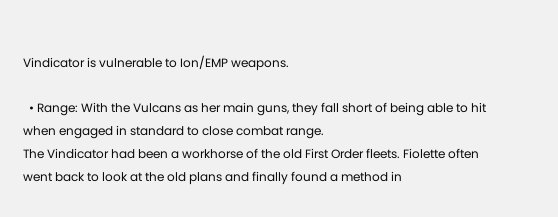Vindicator is vulnerable to Ion/EMP weapons.

  • Range: With the Vulcans as her main guns, they fall short of being able to hit when engaged in standard to close combat range.
The Vindicator had been a workhorse of the old First Order fleets. Fiolette often went back to look at the old plans and finally found a method in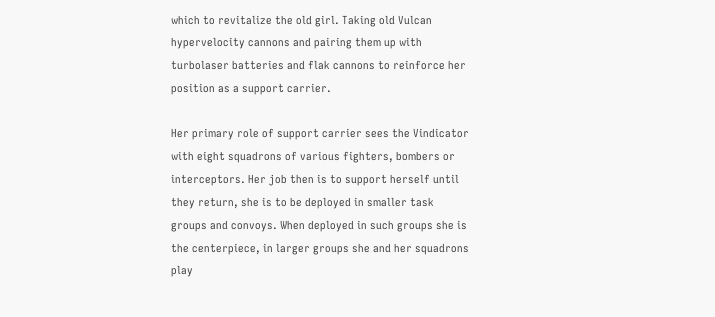which to revitalize the old girl. Taking old Vulcan hypervelocity cannons and pairing them up with turbolaser batteries and flak cannons to reinforce her position as a support carrier.

Her primary role of support carrier sees the Vindicator with eight squadrons of various fighters, bombers or interceptors. Her job then is to support herself until they return, she is to be deployed in smaller task groups and convoys. When deployed in such groups she is the centerpiece, in larger groups she and her squadrons play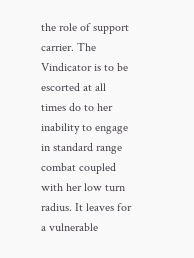the role of support carrier. The Vindicator is to be escorted at all times do to her inability to engage in standard range combat coupled with her low turn radius. It leaves for a vulnerable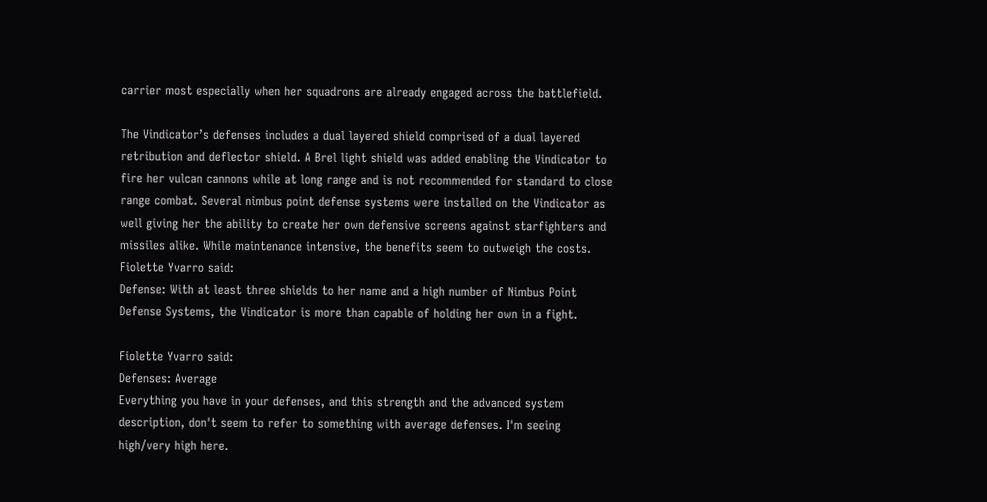carrier most especially when her squadrons are already engaged across the battlefield.

The Vindicator’s defenses includes a dual layered shield comprised of a dual layered retribution and deflector shield. A Brel light shield was added enabling the Vindicator to fire her vulcan cannons while at long range and is not recommended for standard to close range combat. Several nimbus point defense systems were installed on the Vindicator as well giving her the ability to create her own defensive screens against starfighters and missiles alike. While maintenance intensive, the benefits seem to outweigh the costs.
Fiolette Yvarro said:
Defense: With at least three shields to her name and a high number of Nimbus Point Defense Systems, the Vindicator is more than capable of holding her own in a fight.

Fiolette Yvarro said:
Defenses: Average
Everything you have in your defenses, and this strength and the advanced system description, don't seem to refer to something with average defenses. I'm seeing high/very high here.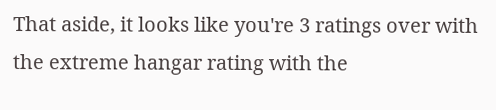That aside, it looks like you're 3 ratings over with the extreme hangar rating with the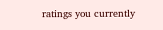ratings you currently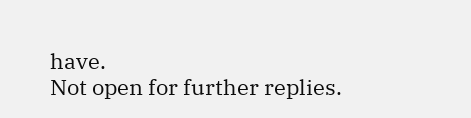have.
Not open for further replies.